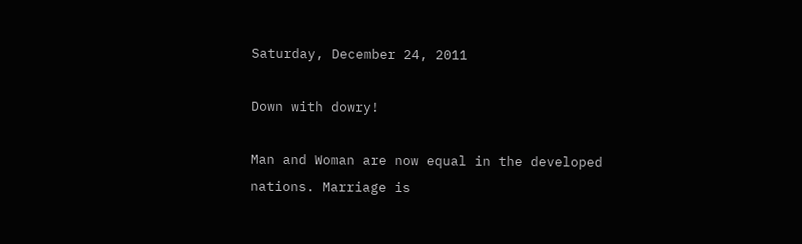Saturday, December 24, 2011

Down with dowry!

Man and Woman are now equal in the developed nations. Marriage is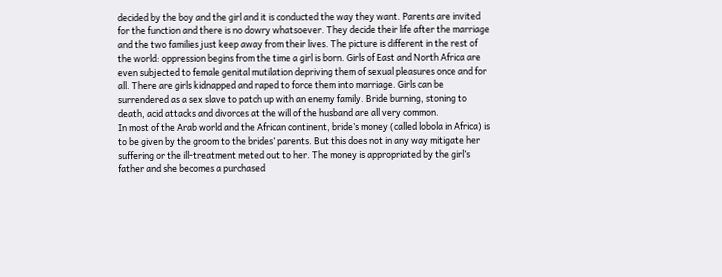decided by the boy and the girl and it is conducted the way they want. Parents are invited for the function and there is no dowry whatsoever. They decide their life after the marriage and the two families just keep away from their lives. The picture is different in the rest of the world: oppression begins from the time a girl is born. Girls of East and North Africa are even subjected to female genital mutilation depriving them of sexual pleasures once and for all. There are girls kidnapped and raped to force them into marriage. Girls can be   surrendered as a sex slave to patch up with an enemy family. Bride burning, stoning to death, acid attacks and divorces at the will of the husband are all very common.
In most of the Arab world and the African continent, bride’s money (called lobola in Africa) is to be given by the groom to the brides’ parents. But this does not in any way mitigate her suffering or the ill-treatment meted out to her. The money is appropriated by the girl’s father and she becomes a purchased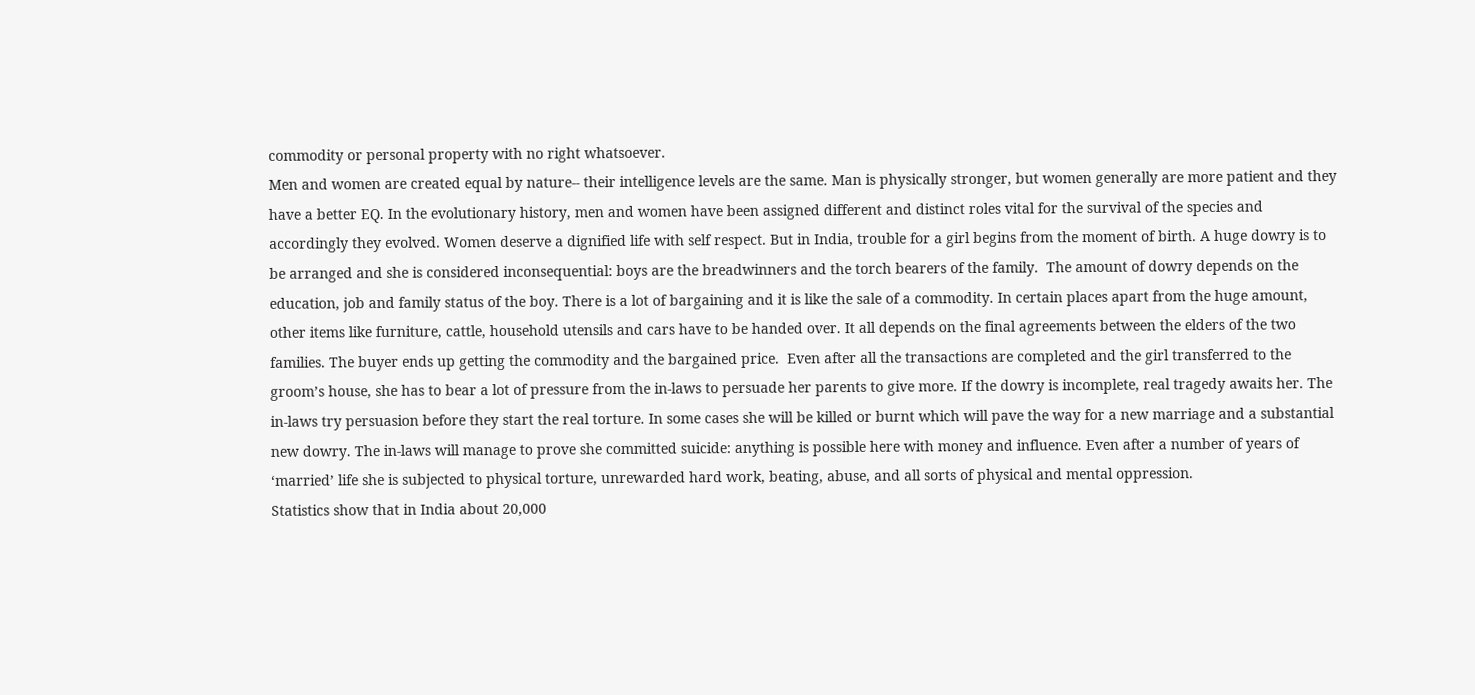commodity or personal property with no right whatsoever.
Men and women are created equal by nature-- their intelligence levels are the same. Man is physically stronger, but women generally are more patient and they have a better EQ. In the evolutionary history, men and women have been assigned different and distinct roles vital for the survival of the species and accordingly they evolved. Women deserve a dignified life with self respect. But in India, trouble for a girl begins from the moment of birth. A huge dowry is to be arranged and she is considered inconsequential: boys are the breadwinners and the torch bearers of the family.  The amount of dowry depends on the education, job and family status of the boy. There is a lot of bargaining and it is like the sale of a commodity. In certain places apart from the huge amount, other items like furniture, cattle, household utensils and cars have to be handed over. It all depends on the final agreements between the elders of the two families. The buyer ends up getting the commodity and the bargained price.  Even after all the transactions are completed and the girl transferred to the groom’s house, she has to bear a lot of pressure from the in-laws to persuade her parents to give more. If the dowry is incomplete, real tragedy awaits her. The in-laws try persuasion before they start the real torture. In some cases she will be killed or burnt which will pave the way for a new marriage and a substantial new dowry. The in-laws will manage to prove she committed suicide: anything is possible here with money and influence. Even after a number of years of ‘married’ life she is subjected to physical torture, unrewarded hard work, beating, abuse, and all sorts of physical and mental oppression.
Statistics show that in India about 20,000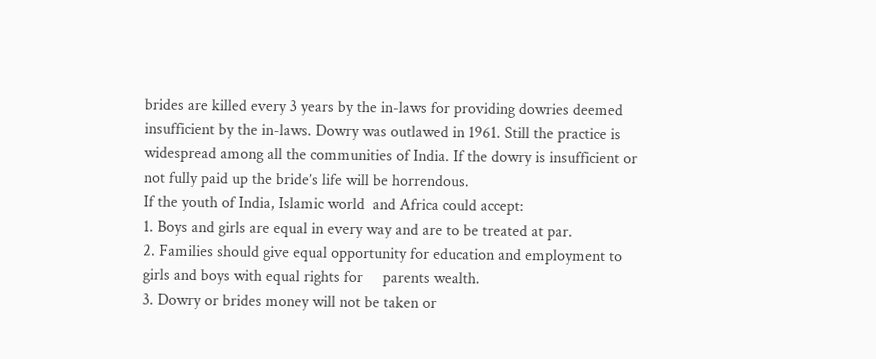brides are killed every 3 years by the in-laws for providing dowries deemed insufficient by the in-laws. Dowry was outlawed in 1961. Still the practice is widespread among all the communities of India. If the dowry is insufficient or not fully paid up the bride’s life will be horrendous.
If the youth of India, Islamic world  and Africa could accept:                                                                                          1. Boys and girls are equal in every way and are to be treated at par.                                                                            2. Families should give equal opportunity for education and employment to girls and boys with equal rights for     parents wealth.                                                                                                                                                                        3. Dowry or brides money will not be taken or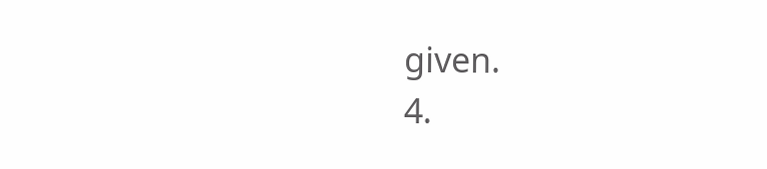given.                                                                                                                                            4.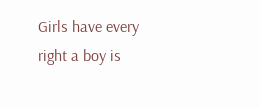Girls have every right a boy is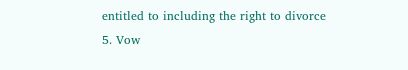entitled to including the right to divorce
5. Vow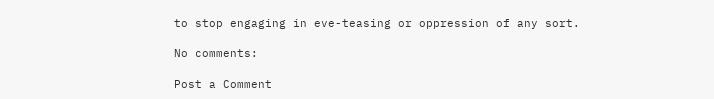to stop engaging in eve-teasing or oppression of any sort.

No comments:

Post a Comment